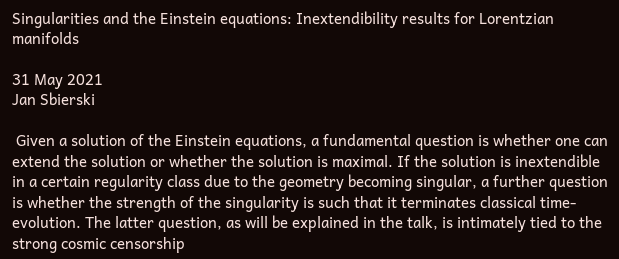Singularities and the Einstein equations: Inextendibility results for Lorentzian manifolds

31 May 2021
Jan Sbierski

 Given a solution of the Einstein equations, a fundamental question is whether one can extend the solution or whether the solution is maximal. If the solution is inextendible in a certain regularity class due to the geometry becoming singular, a further question is whether the strength of the singularity is such that it terminates classical time-evolution. The latter question, as will be explained in the talk, is intimately tied to the strong cosmic censorship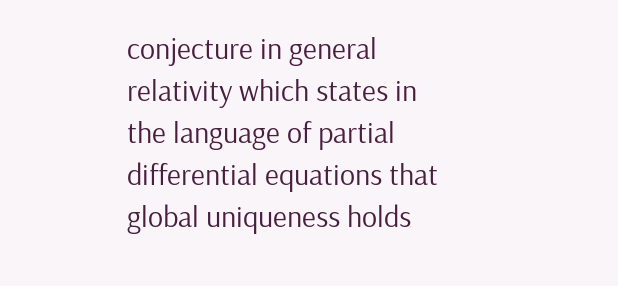conjecture in general relativity which states in the language of partial differential equations that global uniqueness holds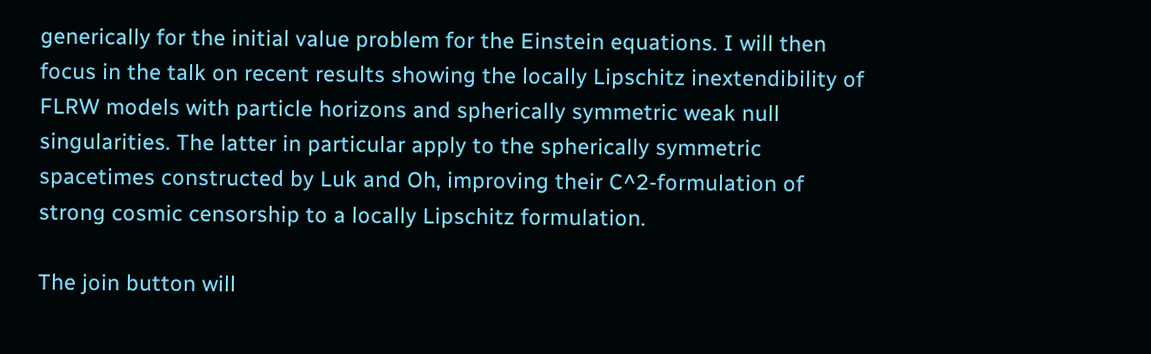generically for the initial value problem for the Einstein equations. I will then focus in the talk on recent results showing the locally Lipschitz inextendibility of FLRW models with particle horizons and spherically symmetric weak null singularities. The latter in particular apply to the spherically symmetric spacetimes constructed by Luk and Oh, improving their C^2-formulation of strong cosmic censorship to a locally Lipschitz formulation.

The join button will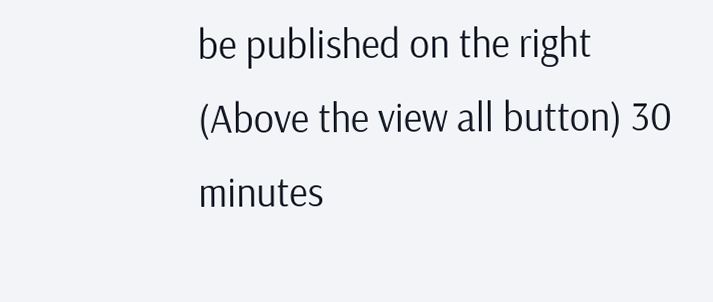be published on the right (Above the view all button) 30 minutes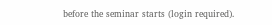before the seminar starts (login required).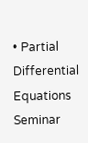• Partial Differential Equations Seminar